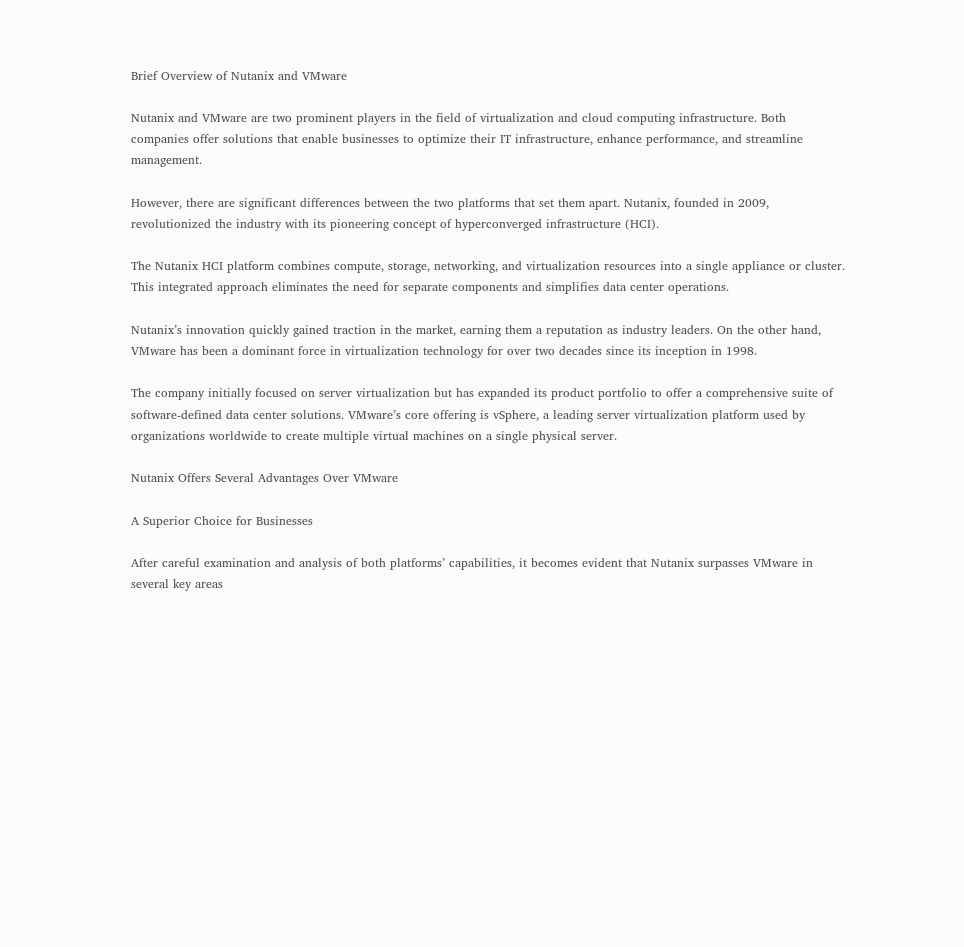Brief Overview of Nutanix and VMware

Nutanix and VMware are two prominent players in the field of virtualization and cloud computing infrastructure. Both companies offer solutions that enable businesses to optimize their IT infrastructure, enhance performance, and streamline management.

However, there are significant differences between the two platforms that set them apart. Nutanix, founded in 2009, revolutionized the industry with its pioneering concept of hyperconverged infrastructure (HCI).

The Nutanix HCI platform combines compute, storage, networking, and virtualization resources into a single appliance or cluster. This integrated approach eliminates the need for separate components and simplifies data center operations.

Nutanix’s innovation quickly gained traction in the market, earning them a reputation as industry leaders. On the other hand, VMware has been a dominant force in virtualization technology for over two decades since its inception in 1998.

The company initially focused on server virtualization but has expanded its product portfolio to offer a comprehensive suite of software-defined data center solutions. VMware’s core offering is vSphere, a leading server virtualization platform used by organizations worldwide to create multiple virtual machines on a single physical server.

Nutanix Offers Several Advantages Over VMware

A Superior Choice for Businesses

After careful examination and analysis of both platforms’ capabilities, it becomes evident that Nutanix surpasses VMware in several key areas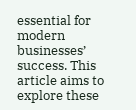essential for modern businesses’ success. This article aims to explore these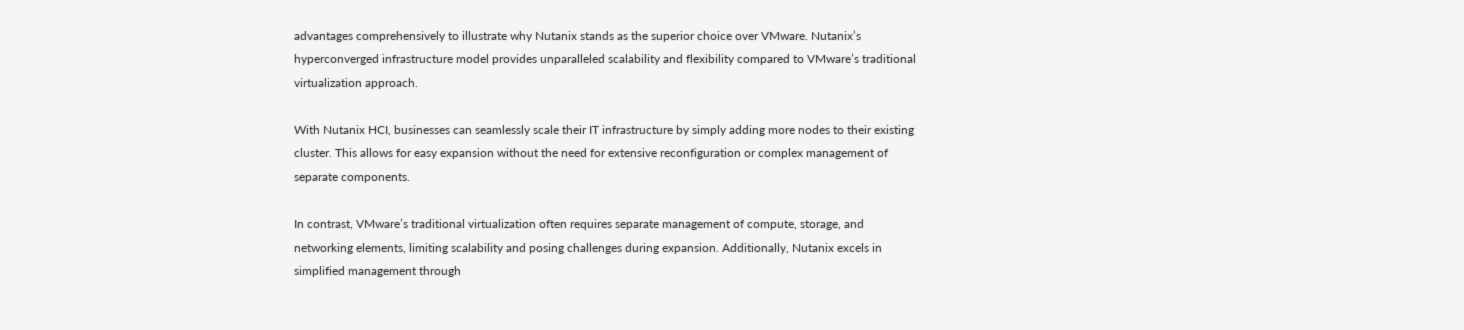advantages comprehensively to illustrate why Nutanix stands as the superior choice over VMware. Nutanix’s hyperconverged infrastructure model provides unparalleled scalability and flexibility compared to VMware’s traditional virtualization approach.

With Nutanix HCI, businesses can seamlessly scale their IT infrastructure by simply adding more nodes to their existing cluster. This allows for easy expansion without the need for extensive reconfiguration or complex management of separate components.

In contrast, VMware’s traditional virtualization often requires separate management of compute, storage, and networking elements, limiting scalability and posing challenges during expansion. Additionally, Nutanix excels in simplified management through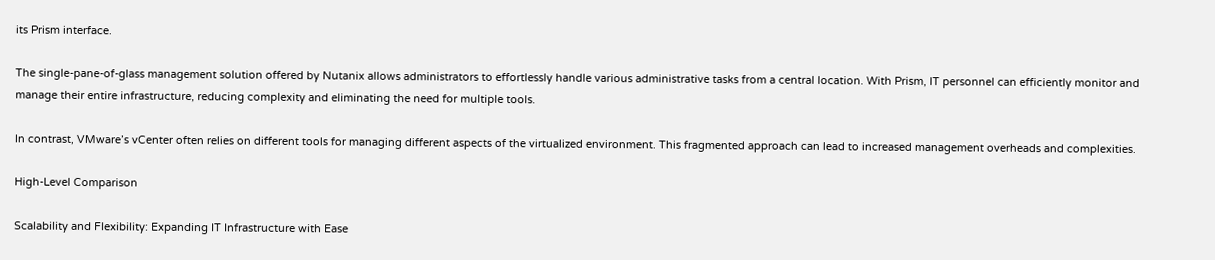its Prism interface.

The single-pane-of-glass management solution offered by Nutanix allows administrators to effortlessly handle various administrative tasks from a central location. With Prism, IT personnel can efficiently monitor and manage their entire infrastructure, reducing complexity and eliminating the need for multiple tools.

In contrast, VMware’s vCenter often relies on different tools for managing different aspects of the virtualized environment. This fragmented approach can lead to increased management overheads and complexities.

High-Level Comparison

Scalability and Flexibility: Expanding IT Infrastructure with Ease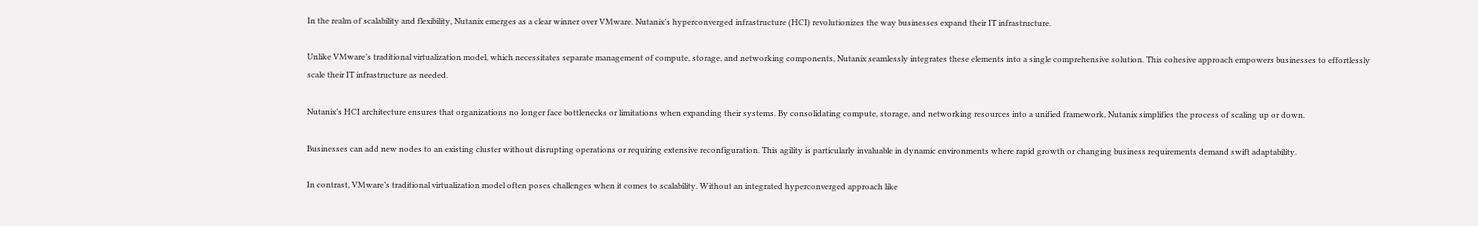In the realm of scalability and flexibility, Nutanix emerges as a clear winner over VMware. Nutanix’s hyperconverged infrastructure (HCI) revolutionizes the way businesses expand their IT infrastructure.

Unlike VMware’s traditional virtualization model, which necessitates separate management of compute, storage, and networking components, Nutanix seamlessly integrates these elements into a single comprehensive solution. This cohesive approach empowers businesses to effortlessly scale their IT infrastructure as needed.

Nutanix’s HCI architecture ensures that organizations no longer face bottlenecks or limitations when expanding their systems. By consolidating compute, storage, and networking resources into a unified framework, Nutanix simplifies the process of scaling up or down.

Businesses can add new nodes to an existing cluster without disrupting operations or requiring extensive reconfiguration. This agility is particularly invaluable in dynamic environments where rapid growth or changing business requirements demand swift adaptability.

In contrast, VMware’s traditional virtualization model often poses challenges when it comes to scalability. Without an integrated hyperconverged approach like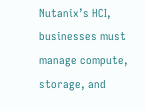Nutanix’s HCI, businesses must manage compute, storage, and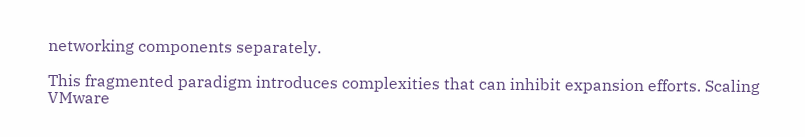networking components separately.

This fragmented paradigm introduces complexities that can inhibit expansion efforts. Scaling VMware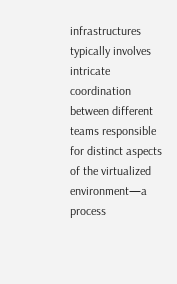infrastructures typically involves intricate coordination between different teams responsible for distinct aspects of the virtualized environment—a process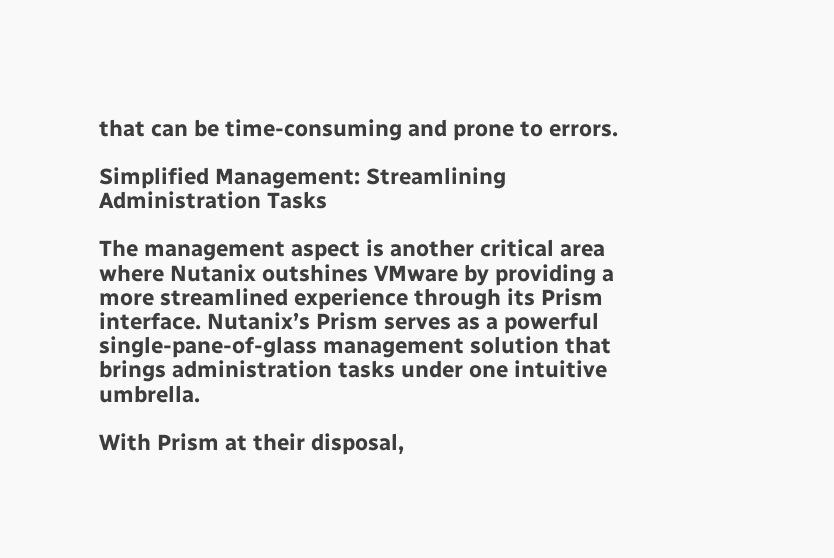that can be time-consuming and prone to errors.

Simplified Management: Streamlining Administration Tasks

The management aspect is another critical area where Nutanix outshines VMware by providing a more streamlined experience through its Prism interface. Nutanix’s Prism serves as a powerful single-pane-of-glass management solution that brings administration tasks under one intuitive umbrella.

With Prism at their disposal,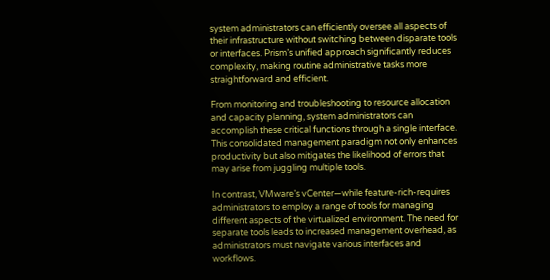system administrators can efficiently oversee all aspects of their infrastructure without switching between disparate tools or interfaces. Prism’s unified approach significantly reduces complexity, making routine administrative tasks more straightforward and efficient.

From monitoring and troubleshooting to resource allocation and capacity planning, system administrators can accomplish these critical functions through a single interface. This consolidated management paradigm not only enhances productivity but also mitigates the likelihood of errors that may arise from juggling multiple tools.

In contrast, VMware’s vCenter—while feature-rich-requires administrators to employ a range of tools for managing different aspects of the virtualized environment. The need for separate tools leads to increased management overhead, as administrators must navigate various interfaces and workflows.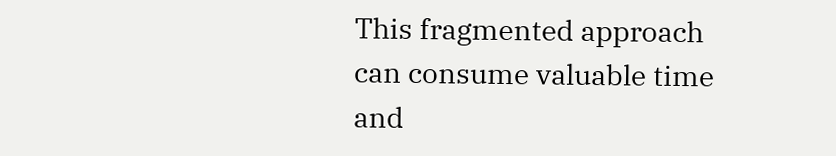This fragmented approach can consume valuable time and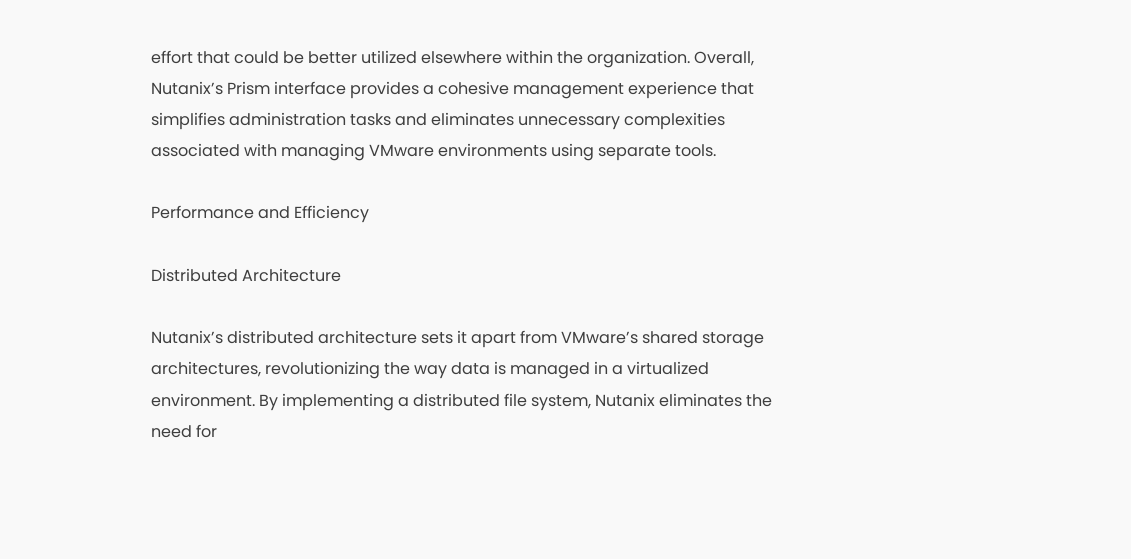effort that could be better utilized elsewhere within the organization. Overall, Nutanix’s Prism interface provides a cohesive management experience that simplifies administration tasks and eliminates unnecessary complexities associated with managing VMware environments using separate tools.

Performance and Efficiency

Distributed Architecture

Nutanix’s distributed architecture sets it apart from VMware’s shared storage architectures, revolutionizing the way data is managed in a virtualized environment. By implementing a distributed file system, Nutanix eliminates the need for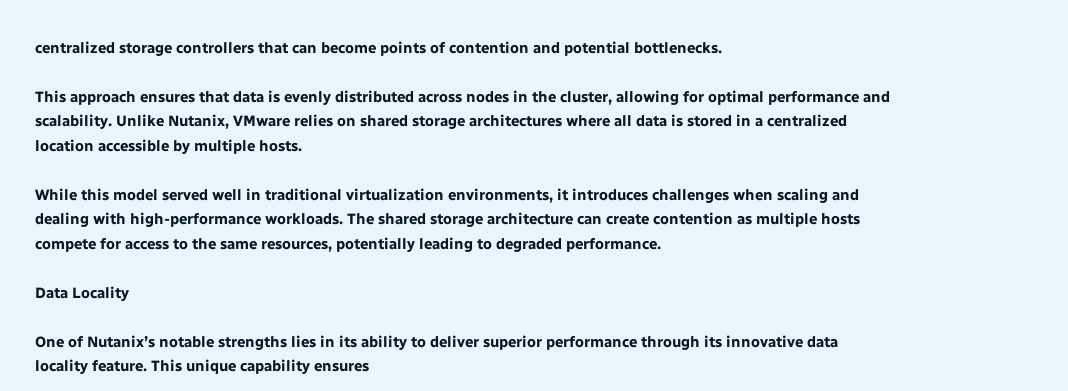centralized storage controllers that can become points of contention and potential bottlenecks.

This approach ensures that data is evenly distributed across nodes in the cluster, allowing for optimal performance and scalability. Unlike Nutanix, VMware relies on shared storage architectures where all data is stored in a centralized location accessible by multiple hosts.

While this model served well in traditional virtualization environments, it introduces challenges when scaling and dealing with high-performance workloads. The shared storage architecture can create contention as multiple hosts compete for access to the same resources, potentially leading to degraded performance.

Data Locality

One of Nutanix’s notable strengths lies in its ability to deliver superior performance through its innovative data locality feature. This unique capability ensures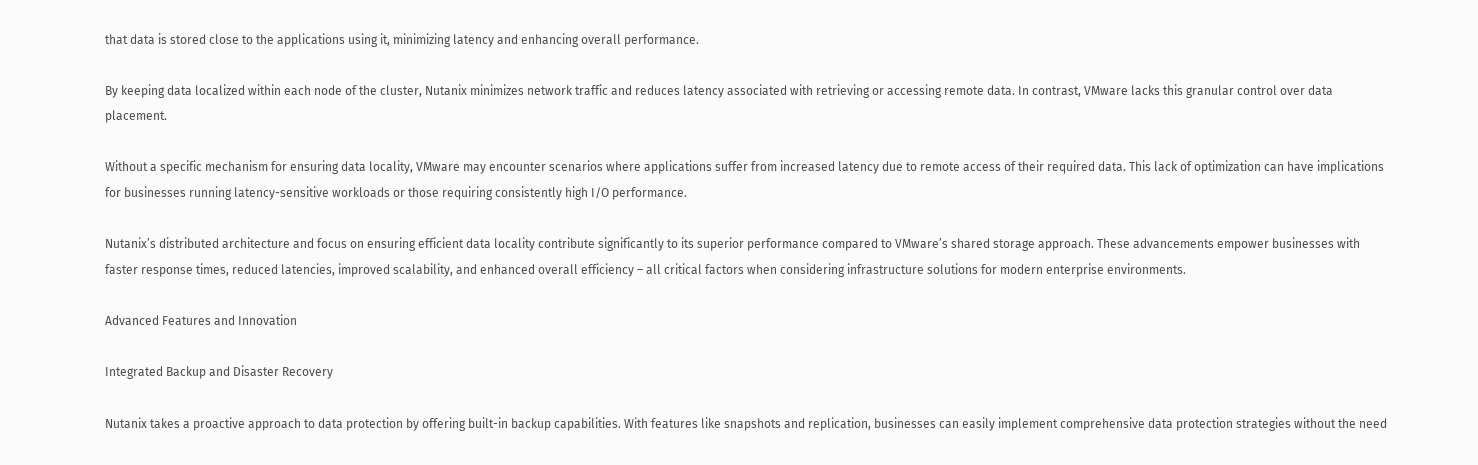that data is stored close to the applications using it, minimizing latency and enhancing overall performance.

By keeping data localized within each node of the cluster, Nutanix minimizes network traffic and reduces latency associated with retrieving or accessing remote data. In contrast, VMware lacks this granular control over data placement.

Without a specific mechanism for ensuring data locality, VMware may encounter scenarios where applications suffer from increased latency due to remote access of their required data. This lack of optimization can have implications for businesses running latency-sensitive workloads or those requiring consistently high I/O performance.

Nutanix’s distributed architecture and focus on ensuring efficient data locality contribute significantly to its superior performance compared to VMware’s shared storage approach. These advancements empower businesses with faster response times, reduced latencies, improved scalability, and enhanced overall efficiency – all critical factors when considering infrastructure solutions for modern enterprise environments.

Advanced Features and Innovation

Integrated Backup and Disaster Recovery

Nutanix takes a proactive approach to data protection by offering built-in backup capabilities. With features like snapshots and replication, businesses can easily implement comprehensive data protection strategies without the need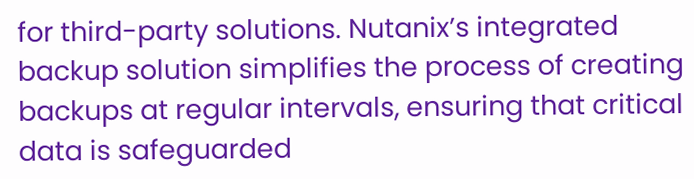for third-party solutions. Nutanix’s integrated backup solution simplifies the process of creating backups at regular intervals, ensuring that critical data is safeguarded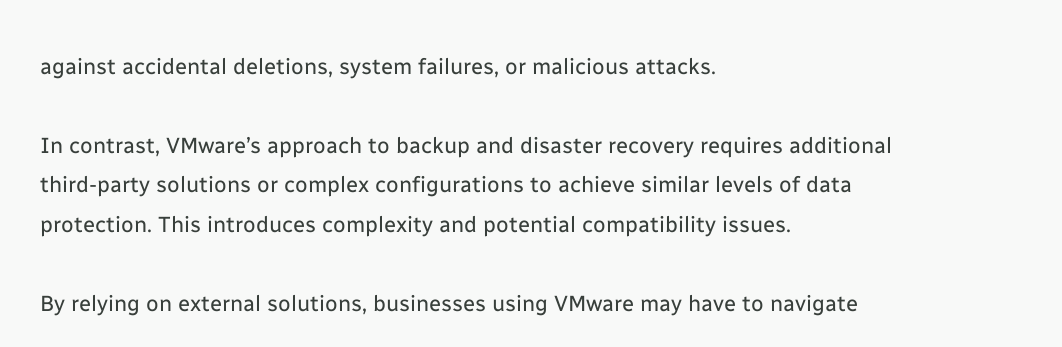against accidental deletions, system failures, or malicious attacks.

In contrast, VMware’s approach to backup and disaster recovery requires additional third-party solutions or complex configurations to achieve similar levels of data protection. This introduces complexity and potential compatibility issues.

By relying on external solutions, businesses using VMware may have to navigate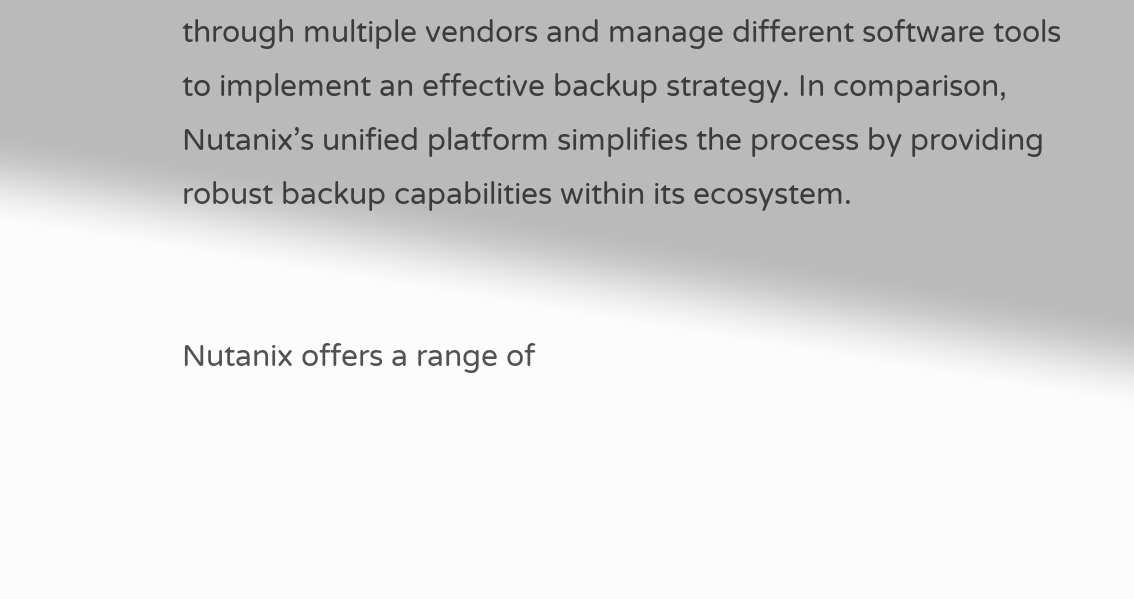through multiple vendors and manage different software tools to implement an effective backup strategy. In comparison, Nutanix’s unified platform simplifies the process by providing robust backup capabilities within its ecosystem.


Nutanix offers a range of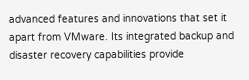advanced features and innovations that set it apart from VMware. Its integrated backup and disaster recovery capabilities provide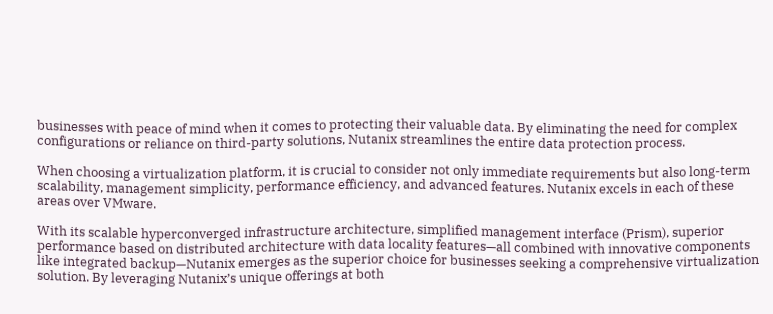businesses with peace of mind when it comes to protecting their valuable data. By eliminating the need for complex configurations or reliance on third-party solutions, Nutanix streamlines the entire data protection process.

When choosing a virtualization platform, it is crucial to consider not only immediate requirements but also long-term scalability, management simplicity, performance efficiency, and advanced features. Nutanix excels in each of these areas over VMware.

With its scalable hyperconverged infrastructure architecture, simplified management interface (Prism), superior performance based on distributed architecture with data locality features—all combined with innovative components like integrated backup—Nutanix emerges as the superior choice for businesses seeking a comprehensive virtualization solution. By leveraging Nutanix’s unique offerings at both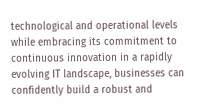technological and operational levels while embracing its commitment to continuous innovation in a rapidly evolving IT landscape, businesses can confidently build a robust and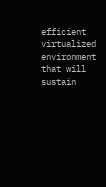efficient virtualized environment that will sustain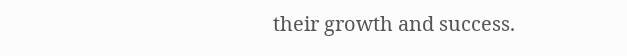their growth and success.